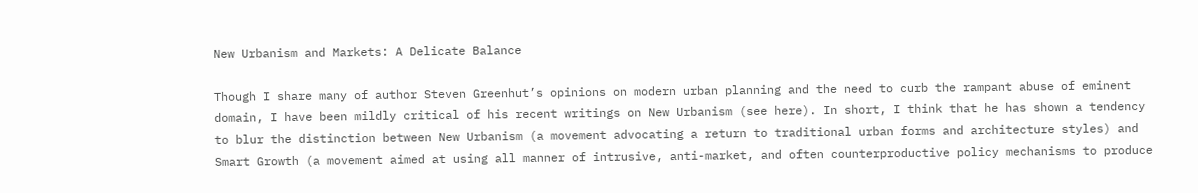New Urbanism and Markets: A Delicate Balance

Though I share many of author Steven Greenhut’s opinions on modern urban planning and the need to curb the rampant abuse of eminent domain, I have been mildly critical of his recent writings on New Urbanism (see here). In short, I think that he has shown a tendency to blur the distinction between New Urbanism (a movement advocating a return to traditional urban forms and architecture styles) and Smart Growth (a movement aimed at using all manner of intrusive, anti-market, and often counterproductive policy mechanisms to produce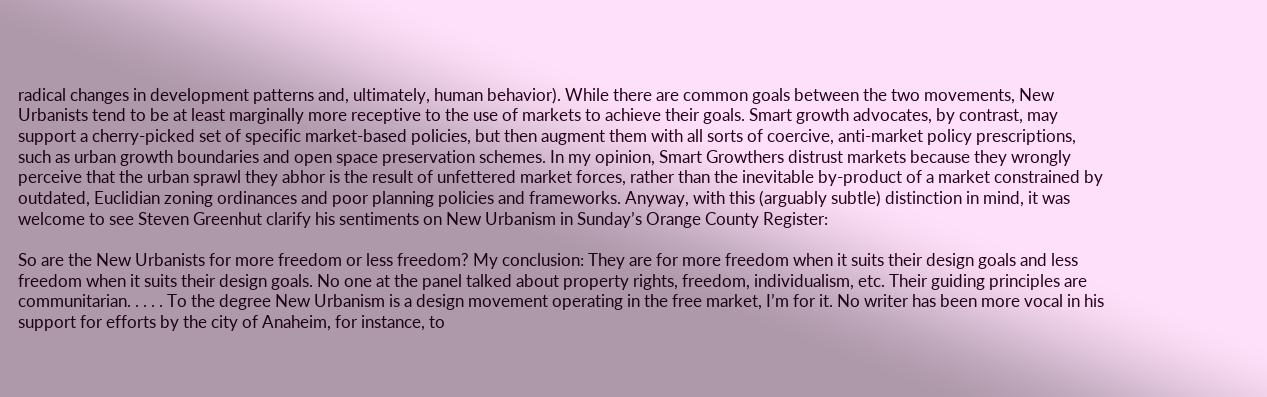radical changes in development patterns and, ultimately, human behavior). While there are common goals between the two movements, New Urbanists tend to be at least marginally more receptive to the use of markets to achieve their goals. Smart growth advocates, by contrast, may support a cherry-picked set of specific market-based policies, but then augment them with all sorts of coercive, anti-market policy prescriptions, such as urban growth boundaries and open space preservation schemes. In my opinion, Smart Growthers distrust markets because they wrongly perceive that the urban sprawl they abhor is the result of unfettered market forces, rather than the inevitable by-product of a market constrained by outdated, Euclidian zoning ordinances and poor planning policies and frameworks. Anyway, with this (arguably subtle) distinction in mind, it was welcome to see Steven Greenhut clarify his sentiments on New Urbanism in Sunday’s Orange County Register:

So are the New Urbanists for more freedom or less freedom? My conclusion: They are for more freedom when it suits their design goals and less freedom when it suits their design goals. No one at the panel talked about property rights, freedom, individualism, etc. Their guiding principles are communitarian. . . . . To the degree New Urbanism is a design movement operating in the free market, I’m for it. No writer has been more vocal in his support for efforts by the city of Anaheim, for instance, to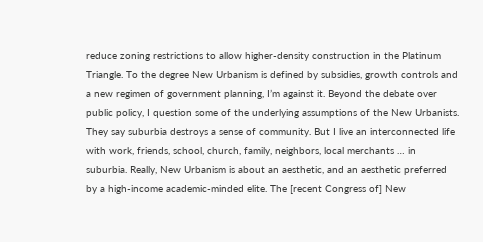reduce zoning restrictions to allow higher-density construction in the Platinum Triangle. To the degree New Urbanism is defined by subsidies, growth controls and a new regimen of government planning, I’m against it. Beyond the debate over public policy, I question some of the underlying assumptions of the New Urbanists. They say suburbia destroys a sense of community. But I live an interconnected life with work, friends, school, church, family, neighbors, local merchants … in suburbia. Really, New Urbanism is about an aesthetic, and an aesthetic preferred by a high-income academic-minded elite. The [recent Congress of] New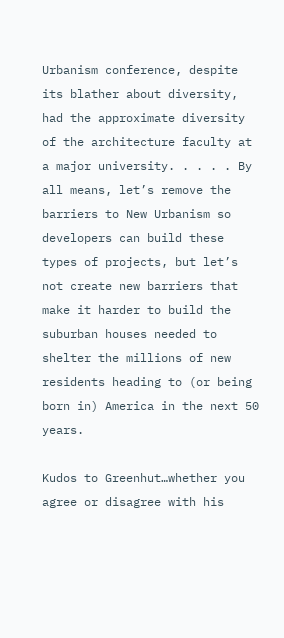Urbanism conference, despite its blather about diversity, had the approximate diversity of the architecture faculty at a major university. . . . . By all means, let’s remove the barriers to New Urbanism so developers can build these types of projects, but let’s not create new barriers that make it harder to build the suburban houses needed to shelter the millions of new residents heading to (or being born in) America in the next 50 years.

Kudos to Greenhut…whether you agree or disagree with his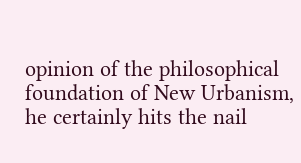opinion of the philosophical foundation of New Urbanism, he certainly hits the nail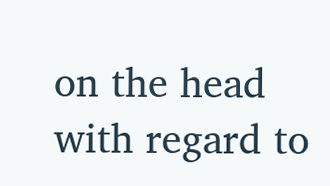on the head with regard to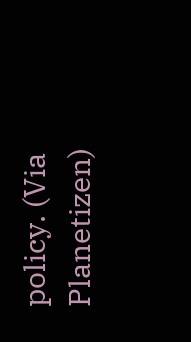policy. (Via Planetizen)